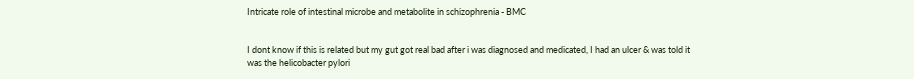Intricate role of intestinal microbe and metabolite in schizophrenia - BMC


I dont know if this is related but my gut got real bad after i was diagnosed and medicated, I had an ulcer & was told it was the helicobacter pylori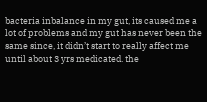bacteria inbalance in my gut, its caused me a lot of problems and my gut has never been the same since, it didn’t start to really affect me until about 3 yrs medicated. the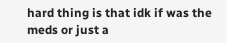hard thing is that idk if was the meds or just a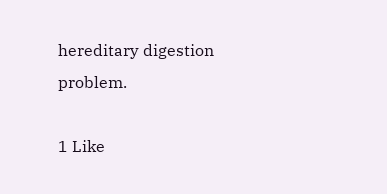hereditary digestion problem.

1 Like